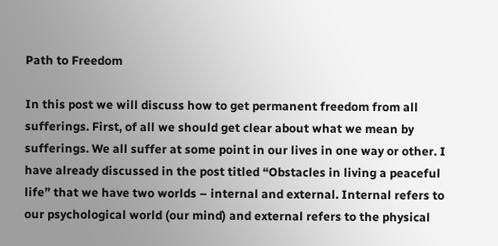Path to Freedom

In this post we will discuss how to get permanent freedom from all sufferings. First, of all we should get clear about what we mean by sufferings. We all suffer at some point in our lives in one way or other. I have already discussed in the post titled “Obstacles in living a peaceful life” that we have two worlds – internal and external. Internal refers to our psychological world (our mind) and external refers to the physical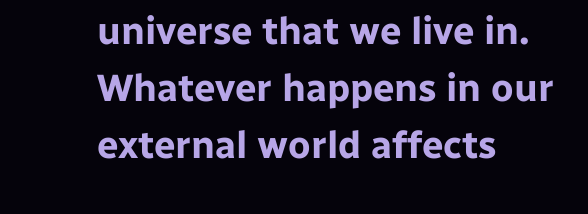universe that we live in. Whatever happens in our external world affects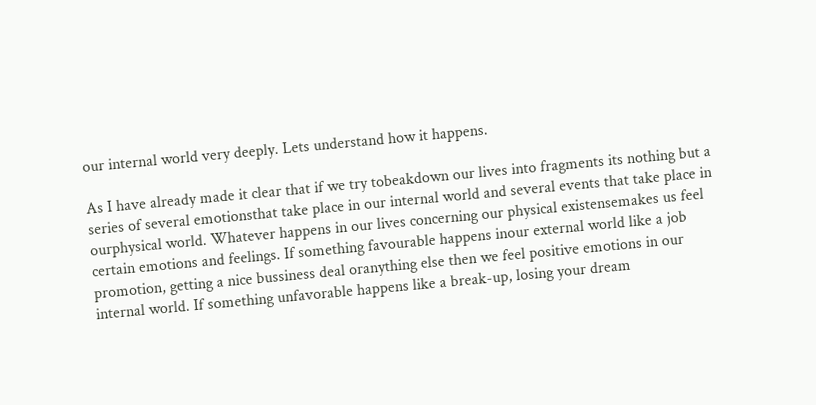our internal world very deeply. Lets understand how it happens.

As I have already made it clear that if we try tobeakdown our lives into fragments its nothing but a series of several emotionsthat take place in our internal world and several events that take place in ourphysical world. Whatever happens in our lives concerning our physical existensemakes us feel certain emotions and feelings. If something favourable happens inour external world like a job promotion, getting a nice bussiness deal oranything else then we feel positive emotions in our internal world. If something unfavorable happens like a break-up, losing your dream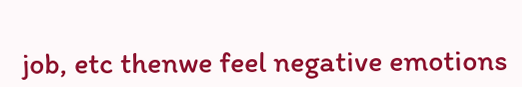job, etc thenwe feel negative emotions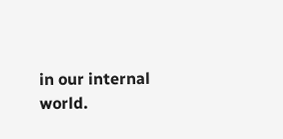in our internal world.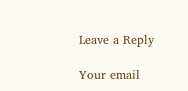Leave a Reply

Your email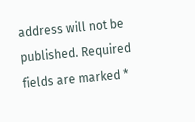address will not be published. Required fields are marked *